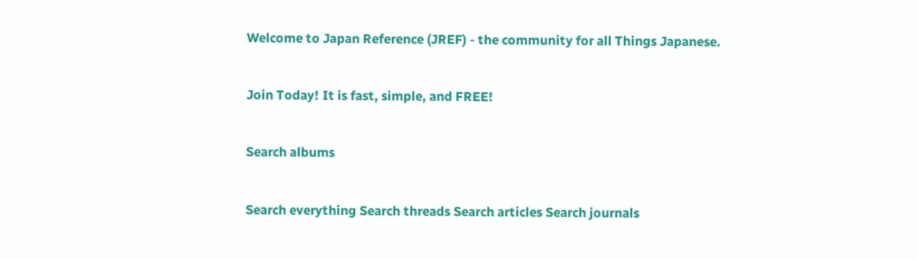Welcome to Japan Reference (JREF) - the community for all Things Japanese.

Join Today! It is fast, simple, and FREE!

Search albums

Search everything Search threads Search articles Search journals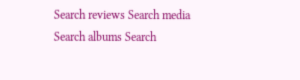Search reviews Search media Search albums Search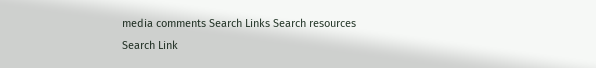media comments Search Links Search resources Search Link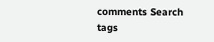comments Search tags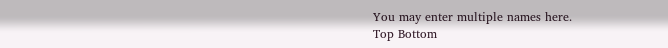You may enter multiple names here.
Top Bottom